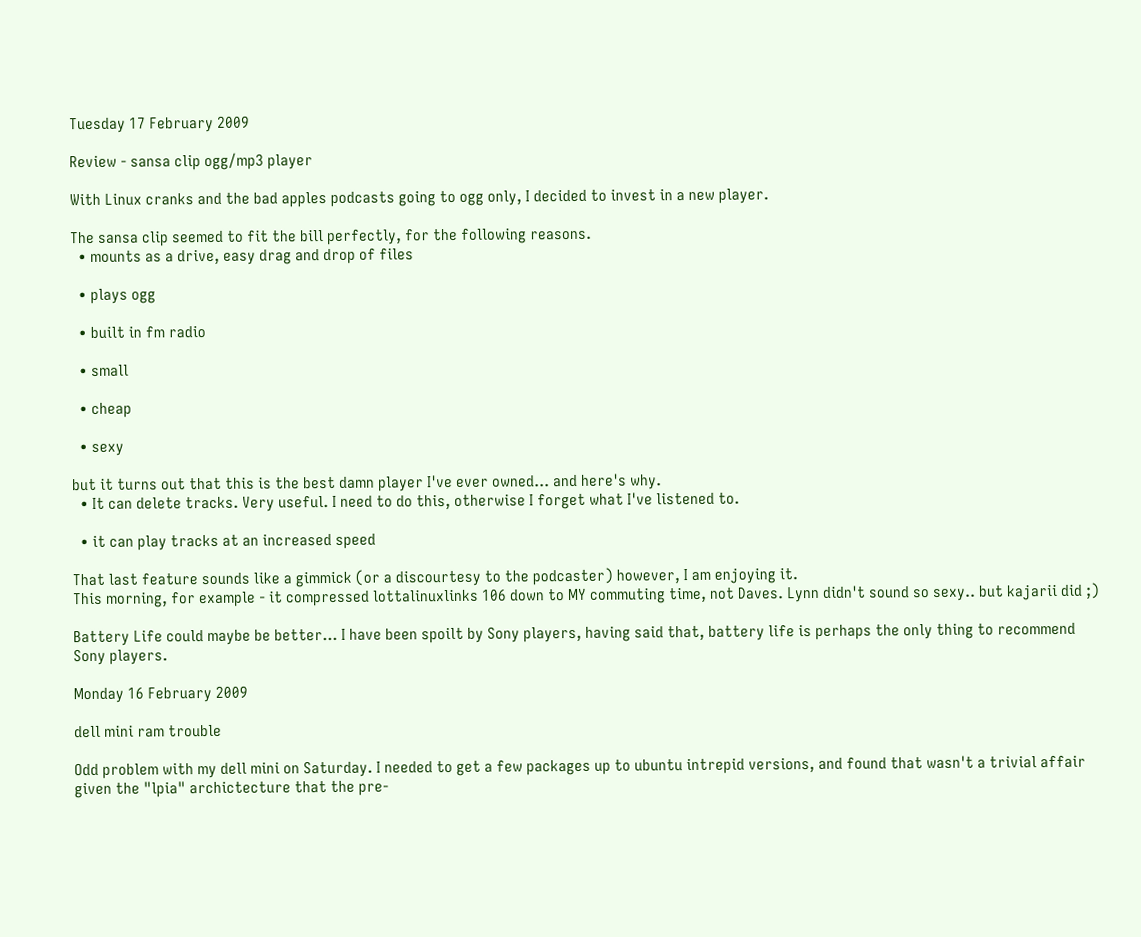Tuesday 17 February 2009

Review - sansa clip ogg/mp3 player

With Linux cranks and the bad apples podcasts going to ogg only, I decided to invest in a new player.

The sansa clip seemed to fit the bill perfectly, for the following reasons.
  • mounts as a drive, easy drag and drop of files

  • plays ogg

  • built in fm radio

  • small

  • cheap

  • sexy

but it turns out that this is the best damn player I've ever owned... and here's why.
  • It can delete tracks. Very useful. I need to do this, otherwise I forget what I've listened to.

  • it can play tracks at an increased speed

That last feature sounds like a gimmick (or a discourtesy to the podcaster) however, I am enjoying it.
This morning, for example - it compressed lottalinuxlinks 106 down to MY commuting time, not Daves. Lynn didn't sound so sexy.. but kajarii did ;)

Battery Life could maybe be better... I have been spoilt by Sony players, having said that, battery life is perhaps the only thing to recommend Sony players.

Monday 16 February 2009

dell mini ram trouble

Odd problem with my dell mini on Saturday. I needed to get a few packages up to ubuntu intrepid versions, and found that wasn't a trivial affair given the "lpia" archictecture that the pre-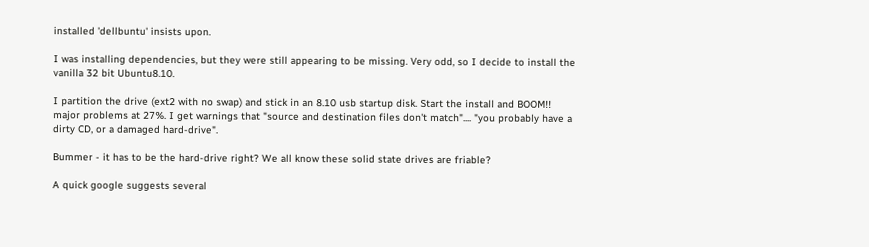installed 'dellbuntu' insists upon.

I was installing dependencies, but they were still appearing to be missing. Very odd, so I decide to install the vanilla 32 bit Ubuntu8.10.

I partition the drive (ext2 with no swap) and stick in an 8.10 usb startup disk. Start the install and BOOM!! major problems at 27%. I get warnings that "source and destination files don't match".... "you probably have a dirty CD, or a damaged hard-drive".

Bummer - it has to be the hard-drive right? We all know these solid state drives are friable?

A quick google suggests several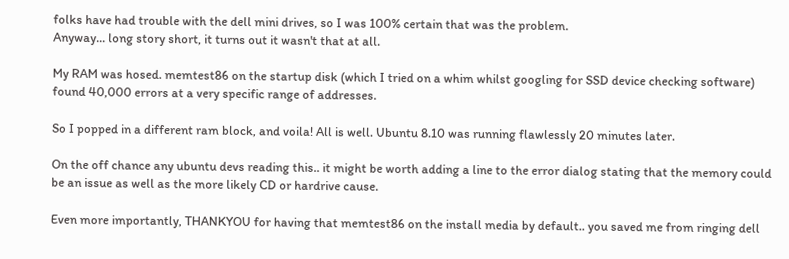folks have had trouble with the dell mini drives, so I was 100% certain that was the problem.
Anyway... long story short, it turns out it wasn't that at all.

My RAM was hosed. memtest86 on the startup disk (which I tried on a whim whilst googling for SSD device checking software) found 40,000 errors at a very specific range of addresses.

So I popped in a different ram block, and voila! All is well. Ubuntu 8.10 was running flawlessly 20 minutes later.

On the off chance any ubuntu devs reading this.. it might be worth adding a line to the error dialog stating that the memory could be an issue as well as the more likely CD or hardrive cause.

Even more importantly, THANKYOU for having that memtest86 on the install media by default.. you saved me from ringing dell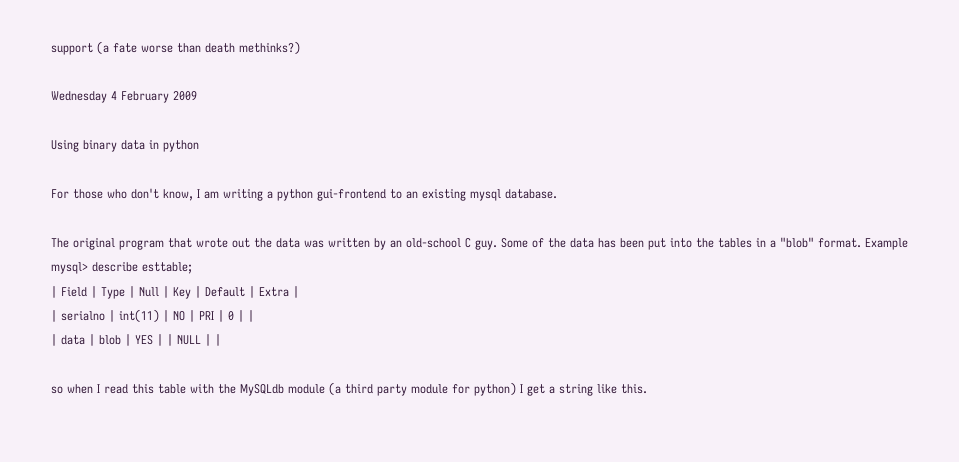support (a fate worse than death methinks?)

Wednesday 4 February 2009

Using binary data in python

For those who don't know, I am writing a python gui-frontend to an existing mysql database.

The original program that wrote out the data was written by an old-school C guy. Some of the data has been put into the tables in a "blob" format. Example
mysql> describe esttable;
| Field | Type | Null | Key | Default | Extra |
| serialno | int(11) | NO | PRI | 0 | |
| data | blob | YES | | NULL | |

so when I read this table with the MySQLdb module (a third party module for python) I get a string like this.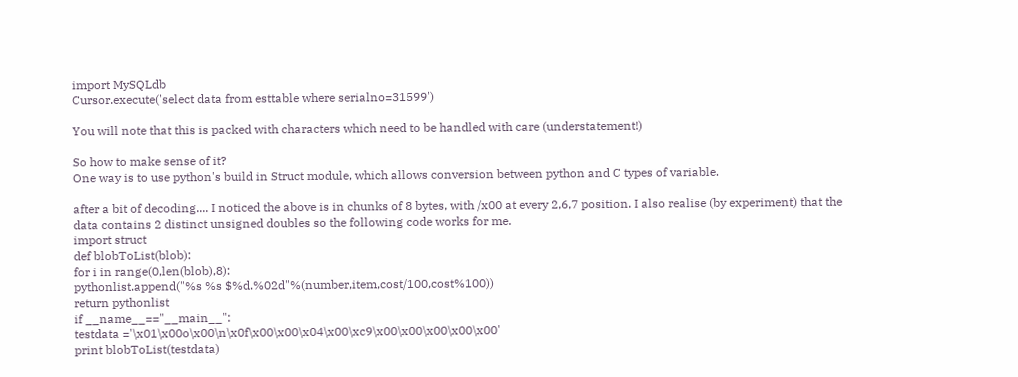import MySQLdb
Cursor.execute('select data from esttable where serialno=31599')

You will note that this is packed with characters which need to be handled with care (understatement!)

So how to make sense of it?
One way is to use python's build in Struct module, which allows conversion between python and C types of variable.

after a bit of decoding.... I noticed the above is in chunks of 8 bytes, with /x00 at every 2,6,7 position. I also realise (by experiment) that the data contains 2 distinct unsigned doubles so the following code works for me.
import struct
def blobToList(blob):
for i in range(0,len(blob),8):
pythonlist.append("%s %s $%d.%02d"%(number,item,cost/100,cost%100))
return pythonlist
if __name__=="__main__":
testdata ='\x01\x00o\x00\n\x0f\x00\x00\x04\x00\xc9\x00\x00\x00\x00\x00'
print blobToList(testdata)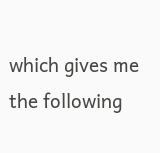which gives me the following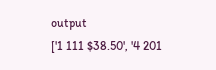output
['1 111 $38.50', '4 201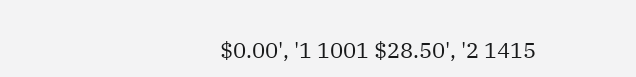$0.00', '1 1001 $28.50', '2 1415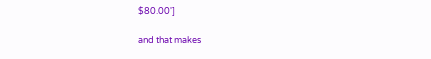$80.00']

and that makes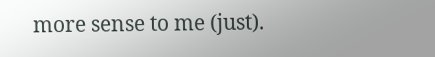more sense to me (just).